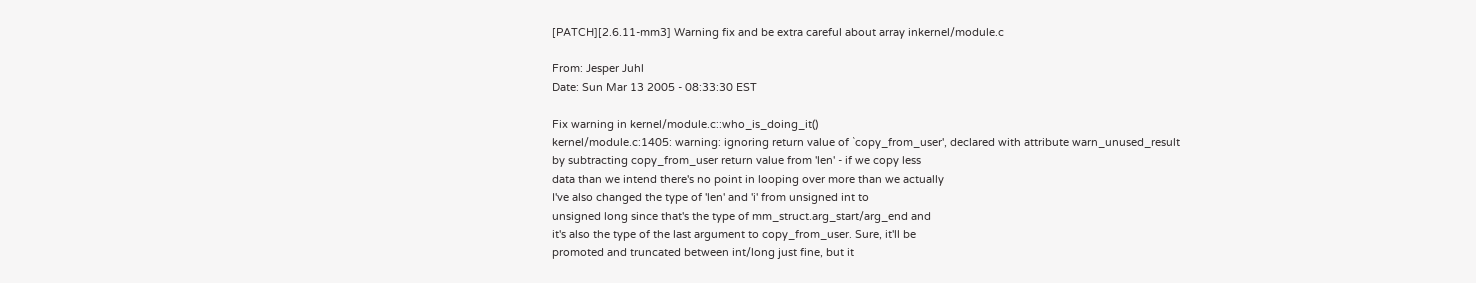[PATCH][2.6.11-mm3] Warning fix and be extra careful about array inkernel/module.c

From: Jesper Juhl
Date: Sun Mar 13 2005 - 08:33:30 EST

Fix warning in kernel/module.c::who_is_doing_it()
kernel/module.c:1405: warning: ignoring return value of `copy_from_user', declared with attribute warn_unused_result
by subtracting copy_from_user return value from 'len' - if we copy less
data than we intend there's no point in looping over more than we actually
I've also changed the type of 'len' and 'i' from unsigned int to
unsigned long since that's the type of mm_struct.arg_start/arg_end and
it's also the type of the last argument to copy_from_user. Sure, it'll be
promoted and truncated between int/long just fine, but it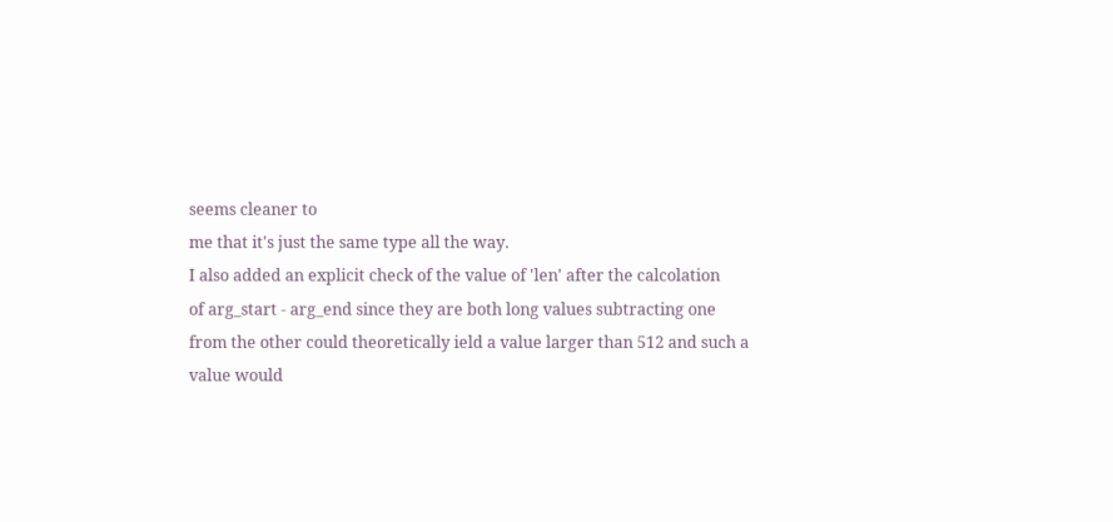seems cleaner to
me that it's just the same type all the way.
I also added an explicit check of the value of 'len' after the calcolation
of arg_start - arg_end since they are both long values subtracting one
from the other could theoretically ield a value larger than 512 and such a
value would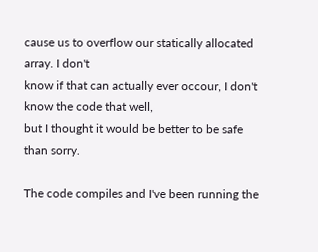cause us to overflow our statically allocated array. I don't
know if that can actually ever occour, I don't know the code that well,
but I thought it would be better to be safe than sorry.

The code compiles and I've been running the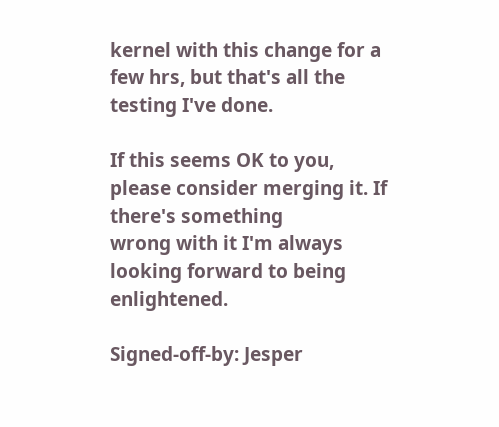kernel with this change for a
few hrs, but that's all the testing I've done.

If this seems OK to you, please consider merging it. If there's something
wrong with it I'm always looking forward to being enlightened.

Signed-off-by: Jesper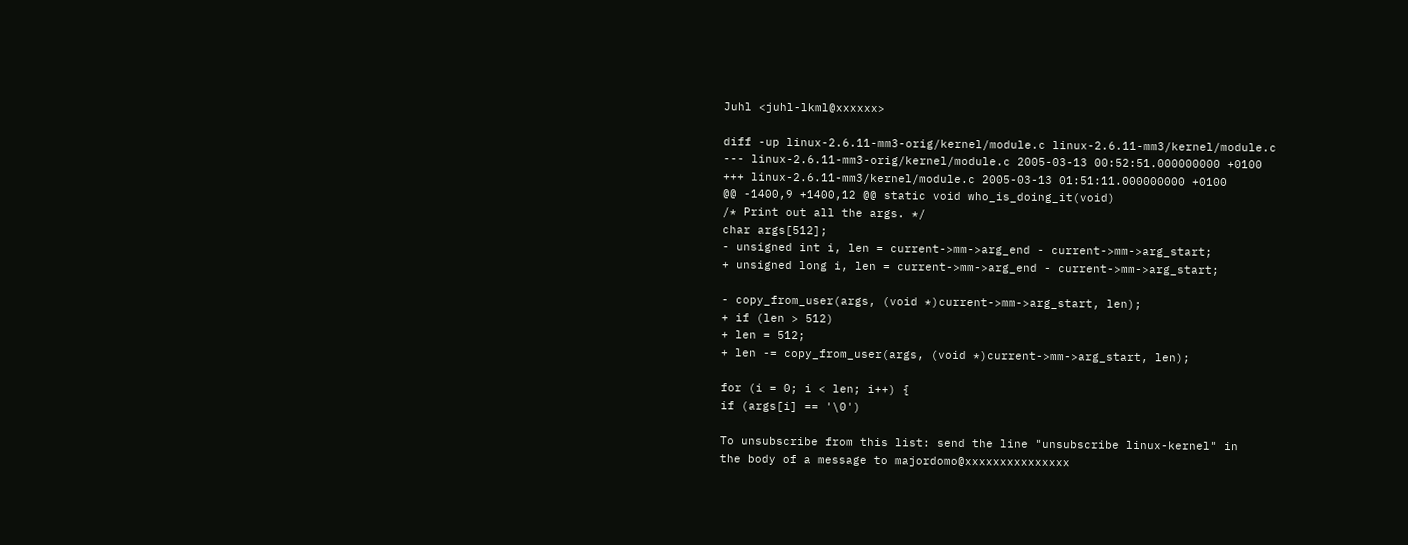Juhl <juhl-lkml@xxxxxx>

diff -up linux-2.6.11-mm3-orig/kernel/module.c linux-2.6.11-mm3/kernel/module.c
--- linux-2.6.11-mm3-orig/kernel/module.c 2005-03-13 00:52:51.000000000 +0100
+++ linux-2.6.11-mm3/kernel/module.c 2005-03-13 01:51:11.000000000 +0100
@@ -1400,9 +1400,12 @@ static void who_is_doing_it(void)
/* Print out all the args. */
char args[512];
- unsigned int i, len = current->mm->arg_end - current->mm->arg_start;
+ unsigned long i, len = current->mm->arg_end - current->mm->arg_start;

- copy_from_user(args, (void *)current->mm->arg_start, len);
+ if (len > 512)
+ len = 512;
+ len -= copy_from_user(args, (void *)current->mm->arg_start, len);

for (i = 0; i < len; i++) {
if (args[i] == '\0')

To unsubscribe from this list: send the line "unsubscribe linux-kernel" in
the body of a message to majordomo@xxxxxxxxxxxxxxx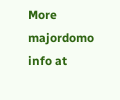More majordomo info at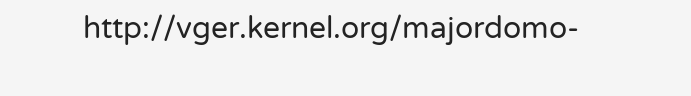http://vger.kernel.org/majordomo-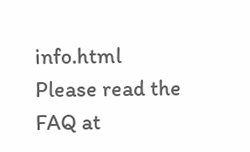info.html
Please read the FAQ at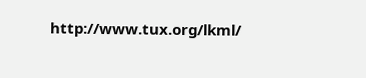http://www.tux.org/lkml/